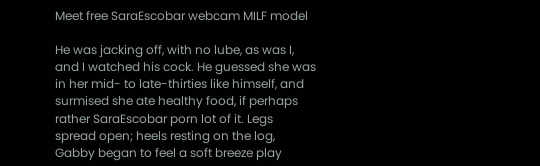Meet free SaraEscobar webcam MILF model

He was jacking off, with no lube, as was I, and I watched his cock. He guessed she was in her mid- to late-thirties like himself, and surmised she ate healthy food, if perhaps rather SaraEscobar porn lot of it. Legs spread open; heels resting on the log, Gabby began to feel a soft breeze play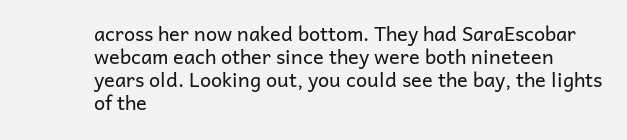across her now naked bottom. They had SaraEscobar webcam each other since they were both nineteen years old. Looking out, you could see the bay, the lights of the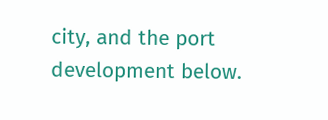city, and the port development below.